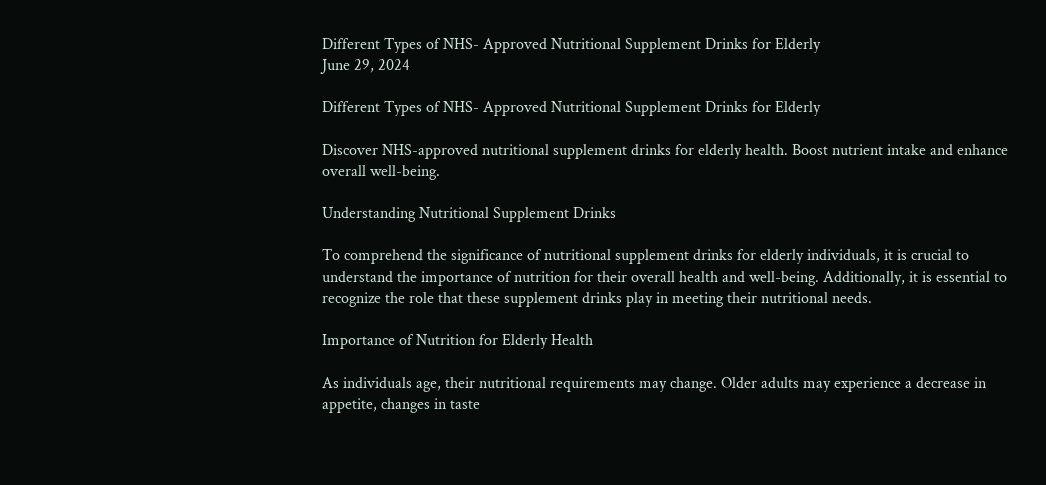Different Types of NHS- Approved Nutritional Supplement Drinks for Elderly
June 29, 2024

Different Types of NHS- Approved Nutritional Supplement Drinks for Elderly

Discover NHS-approved nutritional supplement drinks for elderly health. Boost nutrient intake and enhance overall well-being.

Understanding Nutritional Supplement Drinks

To comprehend the significance of nutritional supplement drinks for elderly individuals, it is crucial to understand the importance of nutrition for their overall health and well-being. Additionally, it is essential to recognize the role that these supplement drinks play in meeting their nutritional needs.

Importance of Nutrition for Elderly Health

As individuals age, their nutritional requirements may change. Older adults may experience a decrease in appetite, changes in taste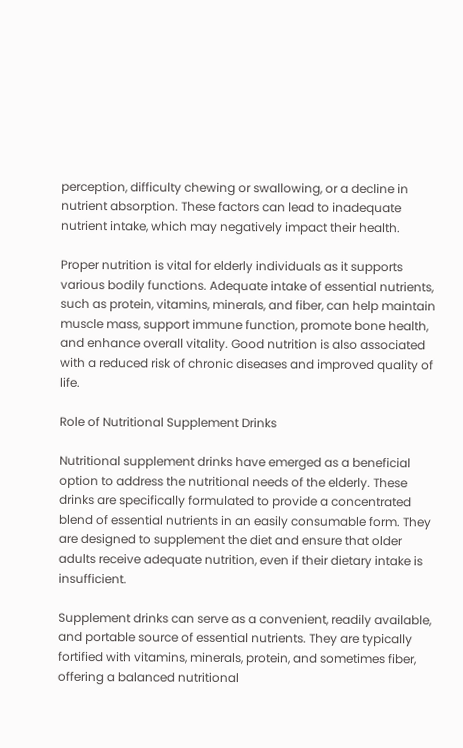perception, difficulty chewing or swallowing, or a decline in nutrient absorption. These factors can lead to inadequate nutrient intake, which may negatively impact their health.

Proper nutrition is vital for elderly individuals as it supports various bodily functions. Adequate intake of essential nutrients, such as protein, vitamins, minerals, and fiber, can help maintain muscle mass, support immune function, promote bone health, and enhance overall vitality. Good nutrition is also associated with a reduced risk of chronic diseases and improved quality of life.

Role of Nutritional Supplement Drinks

Nutritional supplement drinks have emerged as a beneficial option to address the nutritional needs of the elderly. These drinks are specifically formulated to provide a concentrated blend of essential nutrients in an easily consumable form. They are designed to supplement the diet and ensure that older adults receive adequate nutrition, even if their dietary intake is insufficient.

Supplement drinks can serve as a convenient, readily available, and portable source of essential nutrients. They are typically fortified with vitamins, minerals, protein, and sometimes fiber, offering a balanced nutritional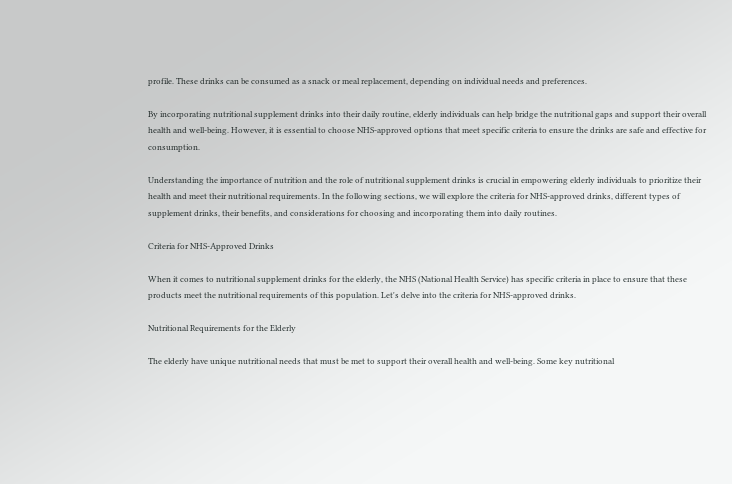profile. These drinks can be consumed as a snack or meal replacement, depending on individual needs and preferences.

By incorporating nutritional supplement drinks into their daily routine, elderly individuals can help bridge the nutritional gaps and support their overall health and well-being. However, it is essential to choose NHS-approved options that meet specific criteria to ensure the drinks are safe and effective for consumption.

Understanding the importance of nutrition and the role of nutritional supplement drinks is crucial in empowering elderly individuals to prioritize their health and meet their nutritional requirements. In the following sections, we will explore the criteria for NHS-approved drinks, different types of supplement drinks, their benefits, and considerations for choosing and incorporating them into daily routines.

Criteria for NHS-Approved Drinks

When it comes to nutritional supplement drinks for the elderly, the NHS (National Health Service) has specific criteria in place to ensure that these products meet the nutritional requirements of this population. Let's delve into the criteria for NHS-approved drinks.

Nutritional Requirements for the Elderly

The elderly have unique nutritional needs that must be met to support their overall health and well-being. Some key nutritional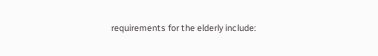requirements for the elderly include: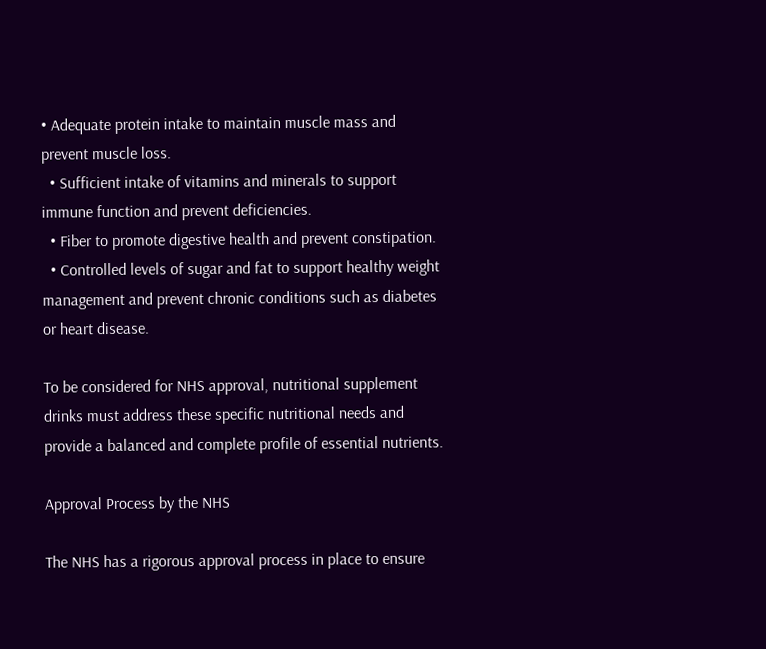• Adequate protein intake to maintain muscle mass and prevent muscle loss.
  • Sufficient intake of vitamins and minerals to support immune function and prevent deficiencies.
  • Fiber to promote digestive health and prevent constipation.
  • Controlled levels of sugar and fat to support healthy weight management and prevent chronic conditions such as diabetes or heart disease.

To be considered for NHS approval, nutritional supplement drinks must address these specific nutritional needs and provide a balanced and complete profile of essential nutrients.

Approval Process by the NHS

The NHS has a rigorous approval process in place to ensure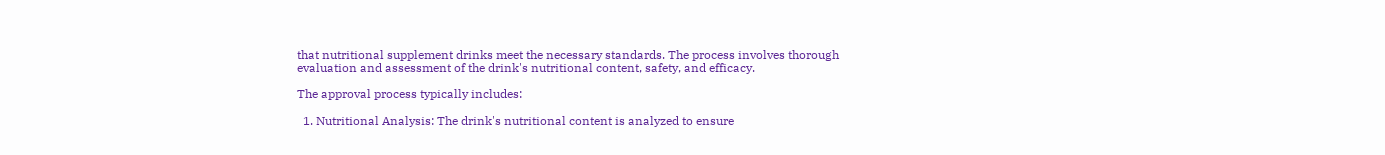that nutritional supplement drinks meet the necessary standards. The process involves thorough evaluation and assessment of the drink's nutritional content, safety, and efficacy.

The approval process typically includes:

  1. Nutritional Analysis: The drink's nutritional content is analyzed to ensure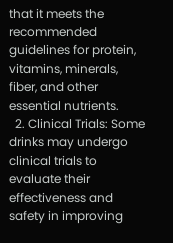that it meets the recommended guidelines for protein, vitamins, minerals, fiber, and other essential nutrients.
  2. Clinical Trials: Some drinks may undergo clinical trials to evaluate their effectiveness and safety in improving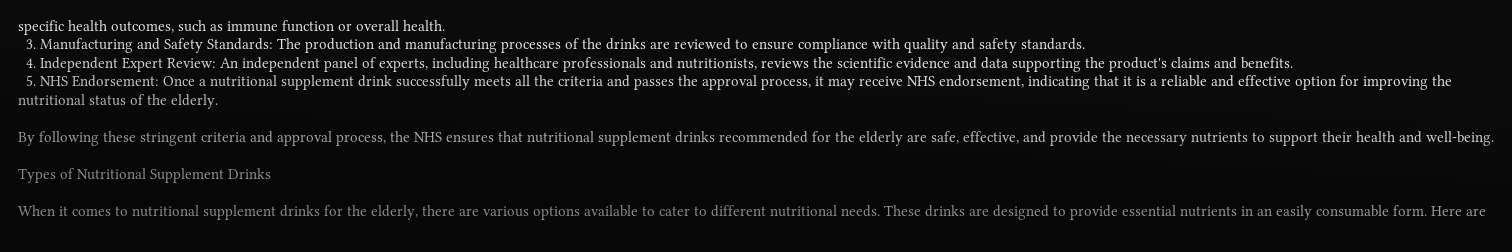specific health outcomes, such as immune function or overall health.
  3. Manufacturing and Safety Standards: The production and manufacturing processes of the drinks are reviewed to ensure compliance with quality and safety standards.
  4. Independent Expert Review: An independent panel of experts, including healthcare professionals and nutritionists, reviews the scientific evidence and data supporting the product's claims and benefits.
  5. NHS Endorsement: Once a nutritional supplement drink successfully meets all the criteria and passes the approval process, it may receive NHS endorsement, indicating that it is a reliable and effective option for improving the nutritional status of the elderly.

By following these stringent criteria and approval process, the NHS ensures that nutritional supplement drinks recommended for the elderly are safe, effective, and provide the necessary nutrients to support their health and well-being.

Types of Nutritional Supplement Drinks

When it comes to nutritional supplement drinks for the elderly, there are various options available to cater to different nutritional needs. These drinks are designed to provide essential nutrients in an easily consumable form. Here are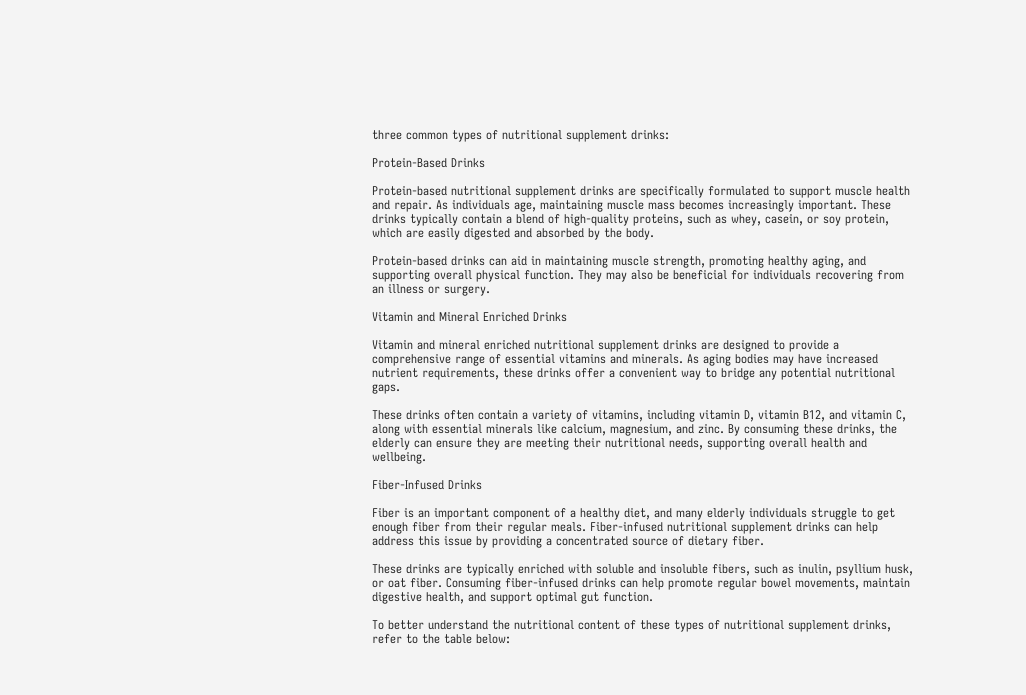three common types of nutritional supplement drinks:

Protein-Based Drinks

Protein-based nutritional supplement drinks are specifically formulated to support muscle health and repair. As individuals age, maintaining muscle mass becomes increasingly important. These drinks typically contain a blend of high-quality proteins, such as whey, casein, or soy protein, which are easily digested and absorbed by the body.

Protein-based drinks can aid in maintaining muscle strength, promoting healthy aging, and supporting overall physical function. They may also be beneficial for individuals recovering from an illness or surgery.

Vitamin and Mineral Enriched Drinks

Vitamin and mineral enriched nutritional supplement drinks are designed to provide a comprehensive range of essential vitamins and minerals. As aging bodies may have increased nutrient requirements, these drinks offer a convenient way to bridge any potential nutritional gaps.

These drinks often contain a variety of vitamins, including vitamin D, vitamin B12, and vitamin C, along with essential minerals like calcium, magnesium, and zinc. By consuming these drinks, the elderly can ensure they are meeting their nutritional needs, supporting overall health and wellbeing.

Fiber-Infused Drinks

Fiber is an important component of a healthy diet, and many elderly individuals struggle to get enough fiber from their regular meals. Fiber-infused nutritional supplement drinks can help address this issue by providing a concentrated source of dietary fiber.

These drinks are typically enriched with soluble and insoluble fibers, such as inulin, psyllium husk, or oat fiber. Consuming fiber-infused drinks can help promote regular bowel movements, maintain digestive health, and support optimal gut function.

To better understand the nutritional content of these types of nutritional supplement drinks, refer to the table below: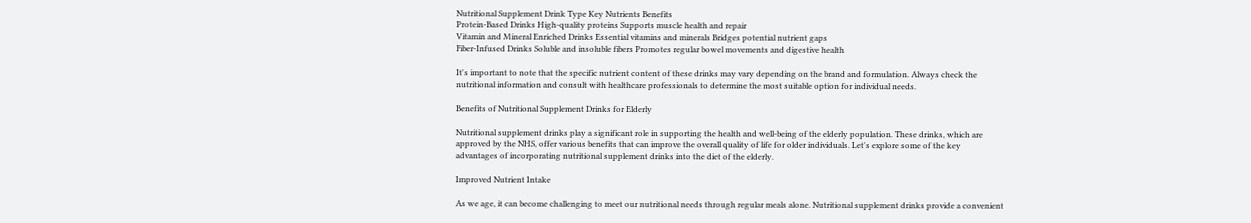Nutritional Supplement Drink Type Key Nutrients Benefits
Protein-Based Drinks High-quality proteins Supports muscle health and repair
Vitamin and Mineral Enriched Drinks Essential vitamins and minerals Bridges potential nutrient gaps
Fiber-Infused Drinks Soluble and insoluble fibers Promotes regular bowel movements and digestive health

It's important to note that the specific nutrient content of these drinks may vary depending on the brand and formulation. Always check the nutritional information and consult with healthcare professionals to determine the most suitable option for individual needs.

Benefits of Nutritional Supplement Drinks for Elderly

Nutritional supplement drinks play a significant role in supporting the health and well-being of the elderly population. These drinks, which are approved by the NHS, offer various benefits that can improve the overall quality of life for older individuals. Let's explore some of the key advantages of incorporating nutritional supplement drinks into the diet of the elderly.

Improved Nutrient Intake

As we age, it can become challenging to meet our nutritional needs through regular meals alone. Nutritional supplement drinks provide a convenient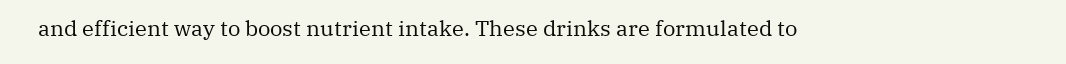and efficient way to boost nutrient intake. These drinks are formulated to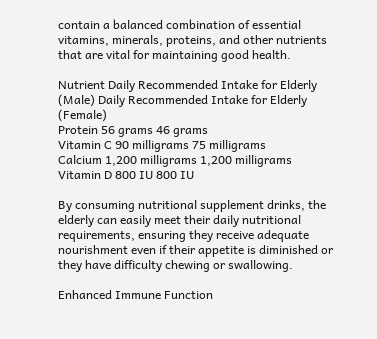contain a balanced combination of essential vitamins, minerals, proteins, and other nutrients that are vital for maintaining good health.

Nutrient Daily Recommended Intake for Elderly (Male) Daily Recommended Intake for Elderly (Female)
Protein 56 grams 46 grams
Vitamin C 90 milligrams 75 milligrams
Calcium 1,200 milligrams 1,200 milligrams
Vitamin D 800 IU 800 IU

By consuming nutritional supplement drinks, the elderly can easily meet their daily nutritional requirements, ensuring they receive adequate nourishment even if their appetite is diminished or they have difficulty chewing or swallowing.

Enhanced Immune Function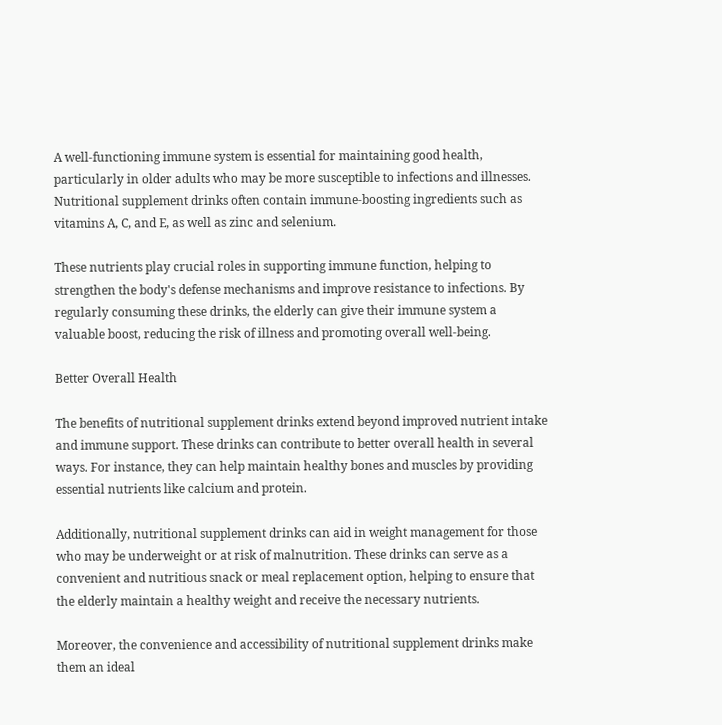A well-functioning immune system is essential for maintaining good health, particularly in older adults who may be more susceptible to infections and illnesses. Nutritional supplement drinks often contain immune-boosting ingredients such as vitamins A, C, and E, as well as zinc and selenium.

These nutrients play crucial roles in supporting immune function, helping to strengthen the body's defense mechanisms and improve resistance to infections. By regularly consuming these drinks, the elderly can give their immune system a valuable boost, reducing the risk of illness and promoting overall well-being.

Better Overall Health

The benefits of nutritional supplement drinks extend beyond improved nutrient intake and immune support. These drinks can contribute to better overall health in several ways. For instance, they can help maintain healthy bones and muscles by providing essential nutrients like calcium and protein.

Additionally, nutritional supplement drinks can aid in weight management for those who may be underweight or at risk of malnutrition. These drinks can serve as a convenient and nutritious snack or meal replacement option, helping to ensure that the elderly maintain a healthy weight and receive the necessary nutrients.

Moreover, the convenience and accessibility of nutritional supplement drinks make them an ideal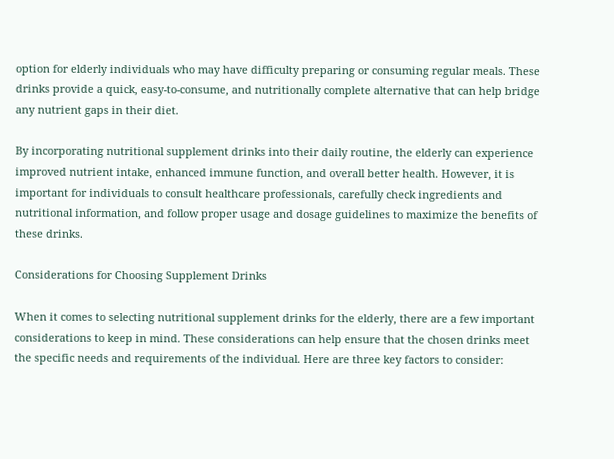option for elderly individuals who may have difficulty preparing or consuming regular meals. These drinks provide a quick, easy-to-consume, and nutritionally complete alternative that can help bridge any nutrient gaps in their diet.

By incorporating nutritional supplement drinks into their daily routine, the elderly can experience improved nutrient intake, enhanced immune function, and overall better health. However, it is important for individuals to consult healthcare professionals, carefully check ingredients and nutritional information, and follow proper usage and dosage guidelines to maximize the benefits of these drinks.

Considerations for Choosing Supplement Drinks

When it comes to selecting nutritional supplement drinks for the elderly, there are a few important considerations to keep in mind. These considerations can help ensure that the chosen drinks meet the specific needs and requirements of the individual. Here are three key factors to consider: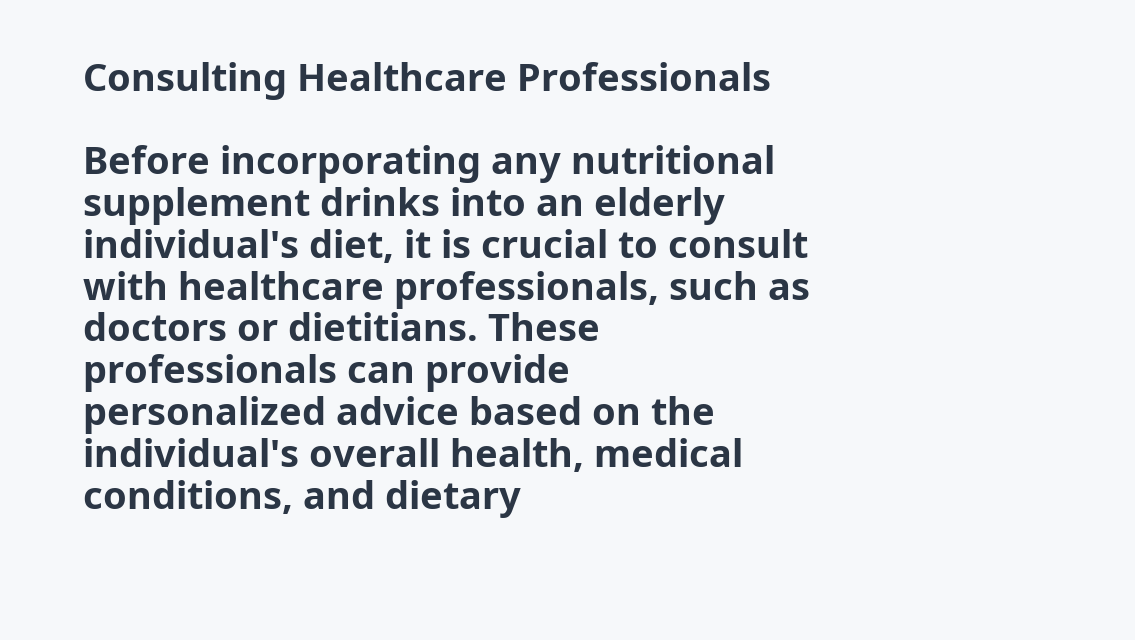Consulting Healthcare Professionals

Before incorporating any nutritional supplement drinks into an elderly individual's diet, it is crucial to consult with healthcare professionals, such as doctors or dietitians. These professionals can provide personalized advice based on the individual's overall health, medical conditions, and dietary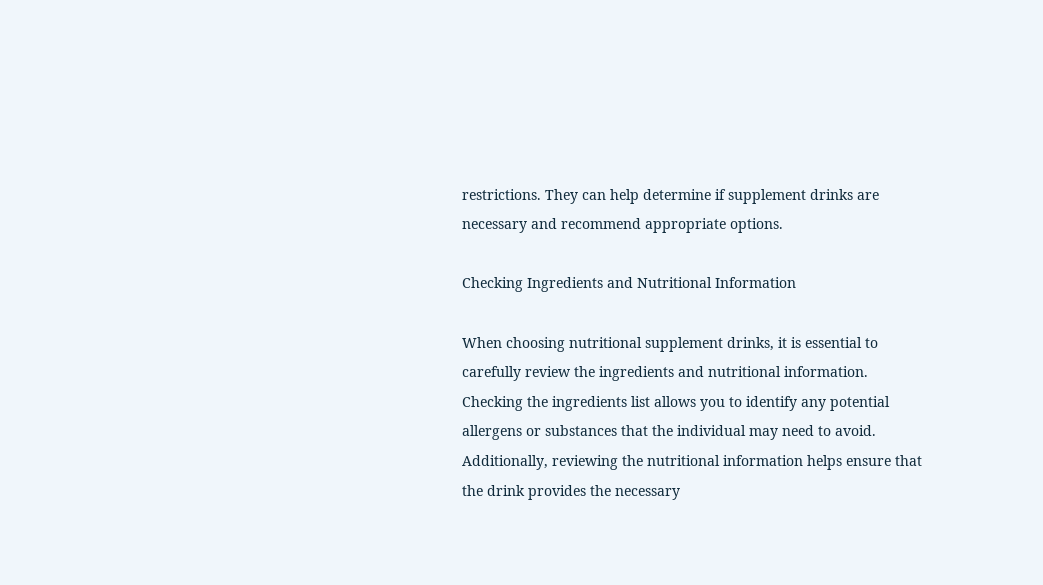restrictions. They can help determine if supplement drinks are necessary and recommend appropriate options.

Checking Ingredients and Nutritional Information

When choosing nutritional supplement drinks, it is essential to carefully review the ingredients and nutritional information. Checking the ingredients list allows you to identify any potential allergens or substances that the individual may need to avoid. Additionally, reviewing the nutritional information helps ensure that the drink provides the necessary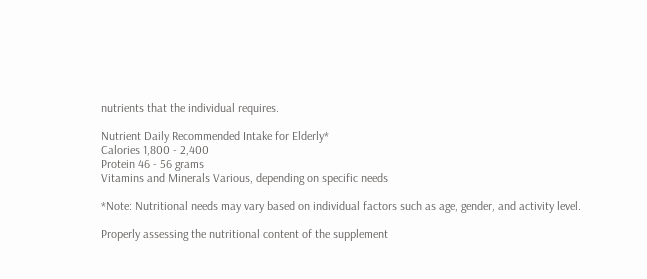nutrients that the individual requires.

Nutrient Daily Recommended Intake for Elderly*
Calories 1,800 - 2,400
Protein 46 - 56 grams
Vitamins and Minerals Various, depending on specific needs

*Note: Nutritional needs may vary based on individual factors such as age, gender, and activity level.

Properly assessing the nutritional content of the supplement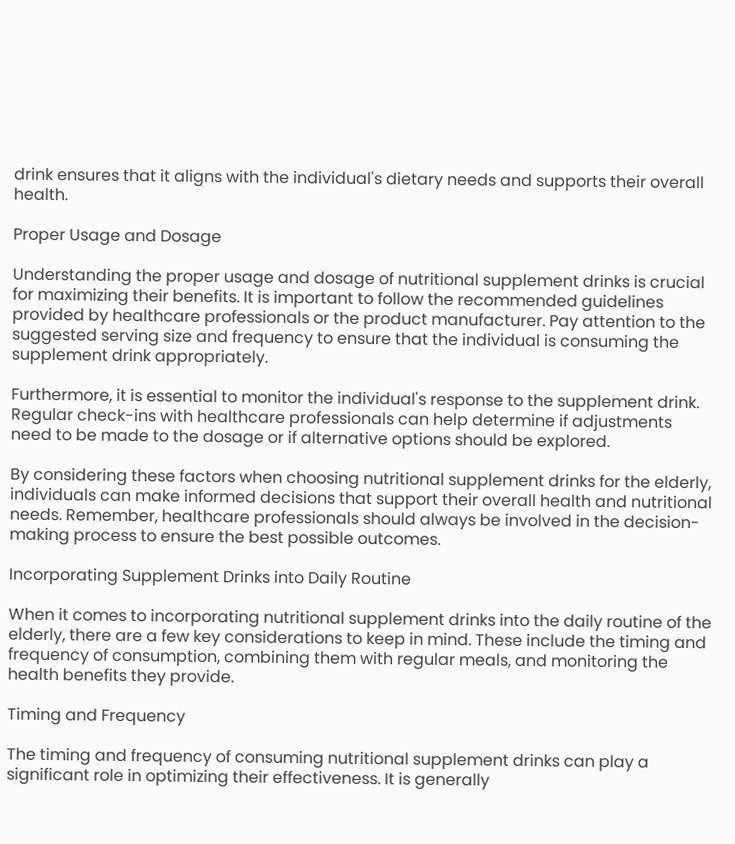drink ensures that it aligns with the individual's dietary needs and supports their overall health.

Proper Usage and Dosage

Understanding the proper usage and dosage of nutritional supplement drinks is crucial for maximizing their benefits. It is important to follow the recommended guidelines provided by healthcare professionals or the product manufacturer. Pay attention to the suggested serving size and frequency to ensure that the individual is consuming the supplement drink appropriately.

Furthermore, it is essential to monitor the individual's response to the supplement drink. Regular check-ins with healthcare professionals can help determine if adjustments need to be made to the dosage or if alternative options should be explored.

By considering these factors when choosing nutritional supplement drinks for the elderly, individuals can make informed decisions that support their overall health and nutritional needs. Remember, healthcare professionals should always be involved in the decision-making process to ensure the best possible outcomes.

Incorporating Supplement Drinks into Daily Routine

When it comes to incorporating nutritional supplement drinks into the daily routine of the elderly, there are a few key considerations to keep in mind. These include the timing and frequency of consumption, combining them with regular meals, and monitoring the health benefits they provide.

Timing and Frequency

The timing and frequency of consuming nutritional supplement drinks can play a significant role in optimizing their effectiveness. It is generally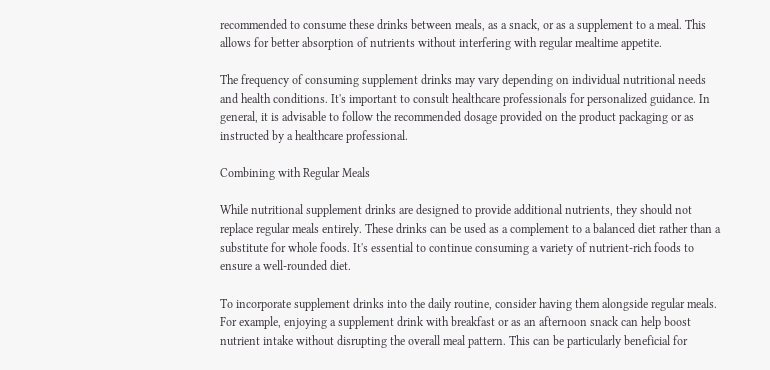recommended to consume these drinks between meals, as a snack, or as a supplement to a meal. This allows for better absorption of nutrients without interfering with regular mealtime appetite.

The frequency of consuming supplement drinks may vary depending on individual nutritional needs and health conditions. It's important to consult healthcare professionals for personalized guidance. In general, it is advisable to follow the recommended dosage provided on the product packaging or as instructed by a healthcare professional.

Combining with Regular Meals

While nutritional supplement drinks are designed to provide additional nutrients, they should not replace regular meals entirely. These drinks can be used as a complement to a balanced diet rather than a substitute for whole foods. It's essential to continue consuming a variety of nutrient-rich foods to ensure a well-rounded diet.

To incorporate supplement drinks into the daily routine, consider having them alongside regular meals. For example, enjoying a supplement drink with breakfast or as an afternoon snack can help boost nutrient intake without disrupting the overall meal pattern. This can be particularly beneficial for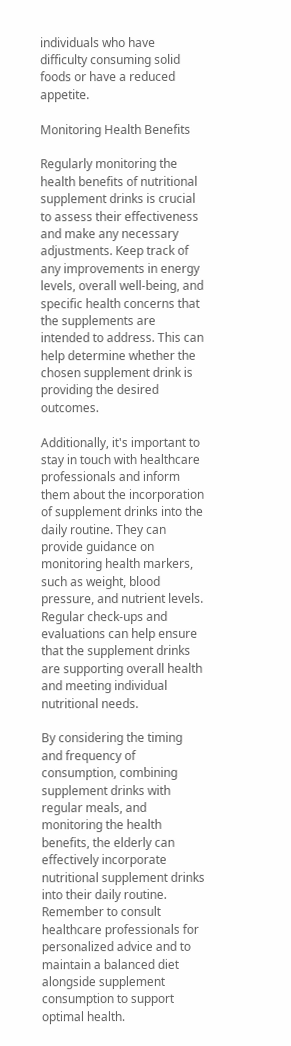individuals who have difficulty consuming solid foods or have a reduced appetite.

Monitoring Health Benefits

Regularly monitoring the health benefits of nutritional supplement drinks is crucial to assess their effectiveness and make any necessary adjustments. Keep track of any improvements in energy levels, overall well-being, and specific health concerns that the supplements are intended to address. This can help determine whether the chosen supplement drink is providing the desired outcomes.

Additionally, it's important to stay in touch with healthcare professionals and inform them about the incorporation of supplement drinks into the daily routine. They can provide guidance on monitoring health markers, such as weight, blood pressure, and nutrient levels. Regular check-ups and evaluations can help ensure that the supplement drinks are supporting overall health and meeting individual nutritional needs.

By considering the timing and frequency of consumption, combining supplement drinks with regular meals, and monitoring the health benefits, the elderly can effectively incorporate nutritional supplement drinks into their daily routine. Remember to consult healthcare professionals for personalized advice and to maintain a balanced diet alongside supplement consumption to support optimal health.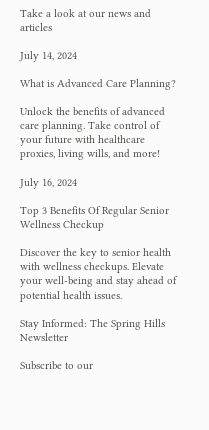Take a look at our news and articles

July 14, 2024

What is Advanced Care Planning?

Unlock the benefits of advanced care planning. Take control of your future with healthcare proxies, living wills, and more!

July 16, 2024

Top 3 Benefits Of Regular Senior Wellness Checkup

Discover the key to senior health with wellness checkups. Elevate your well-being and stay ahead of potential health issues.

Stay Informed: The Spring Hills Newsletter

Subscribe to our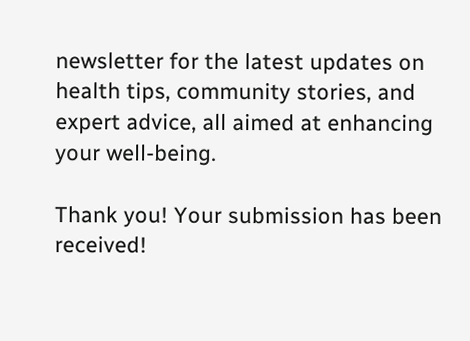newsletter for the latest updates on health tips, community stories, and expert advice, all aimed at enhancing your well-being.

Thank you! Your submission has been received!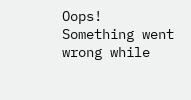Oops! Something went wrong while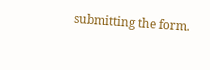submitting the form.